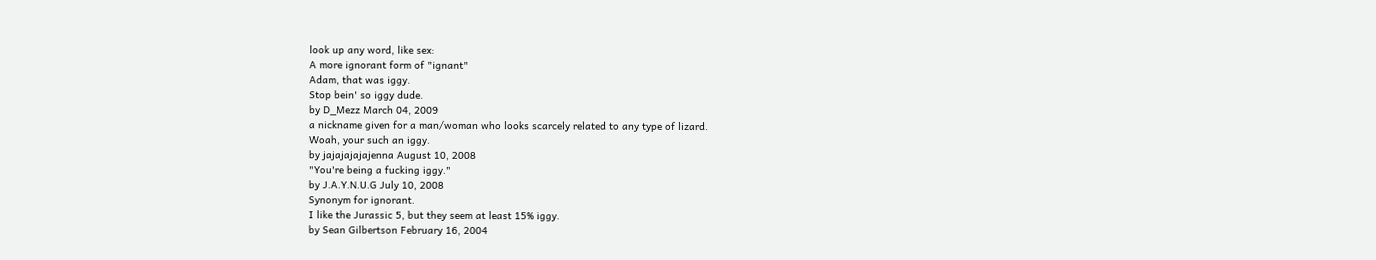look up any word, like sex:
A more ignorant form of "ignant"
Adam, that was iggy.
Stop bein' so iggy dude.
by D_Mezz March 04, 2009
a nickname given for a man/woman who looks scarcely related to any type of lizard.
Woah, your such an iggy.
by jajajajajajenna August 10, 2008
"You're being a fucking iggy."
by J.A.Y.N.U.G July 10, 2008
Synonym for ignorant.
I like the Jurassic 5, but they seem at least 15% iggy.
by Sean Gilbertson February 16, 2004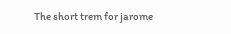The short trem for jarome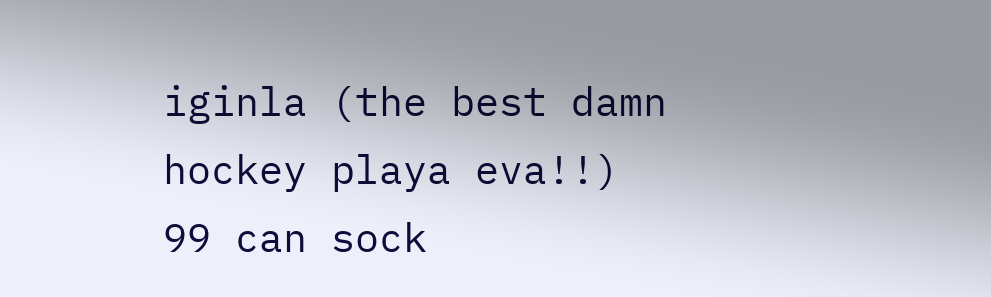iginla (the best damn hockey playa eva!!) 99 can sock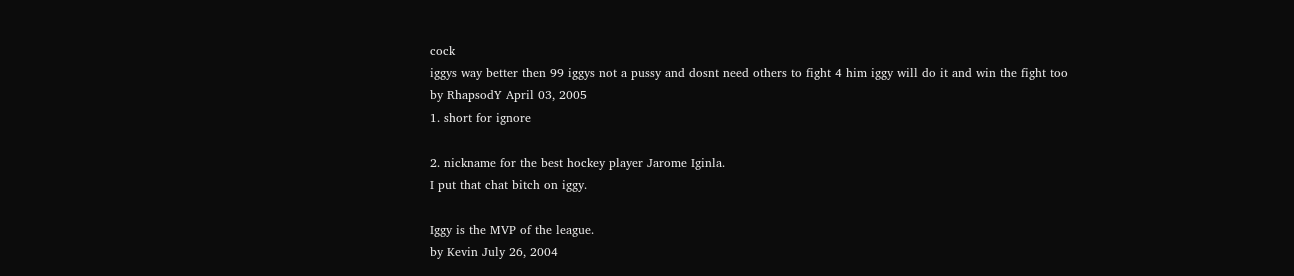cock
iggys way better then 99 iggys not a pussy and dosnt need others to fight 4 him iggy will do it and win the fight too
by RhapsodY April 03, 2005
1. short for ignore

2. nickname for the best hockey player Jarome Iginla.
I put that chat bitch on iggy.

Iggy is the MVP of the league.
by Kevin July 26, 2004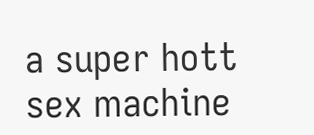a super hott sex machine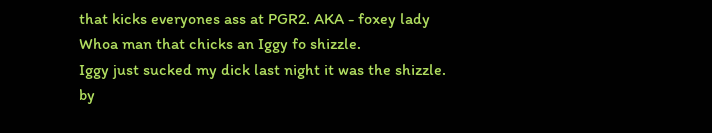that kicks everyones ass at PGR2. AKA - foxey lady
Whoa man that chicks an Iggy fo shizzle.
Iggy just sucked my dick last night it was the shizzle.
by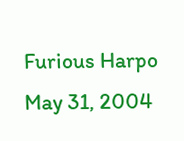Furious Harpo May 31, 2004